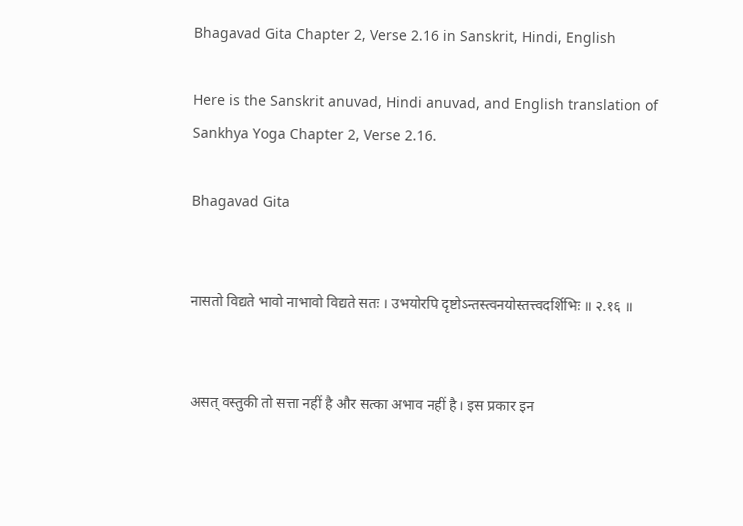Bhagavad Gita Chapter 2, Verse 2.16 in Sanskrit, Hindi, English

Here is the Sanskrit anuvad, Hindi anuvad, and English translation of Sankhya Yoga Chapter 2, Verse 2.16.

Bhagavad Gita


नासतो विद्यते भावो नाभावो विद्यते सतः । उभयोरपि दृष्टोऽन्तस्त्वनयोस्तत्त्वदर्शिभिः ॥ २.१६ ॥


असत् वस्तुकी तो सत्ता नहीं है और सत्का अभाव नहीं है। इस प्रकार इन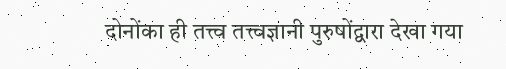दोनोंका ही तत्त्व तत्त्वज्ञानी पुरुषोंद्वारा देखा गया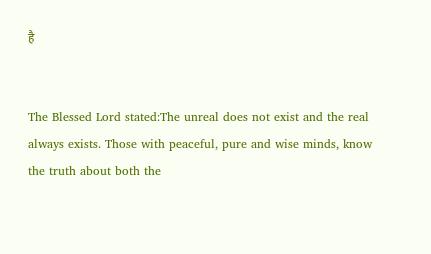है


The Blessed Lord stated:The unreal does not exist and the real always exists. Those with peaceful, pure and wise minds, know the truth about both the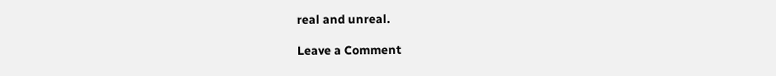real and unreal.

Leave a Comment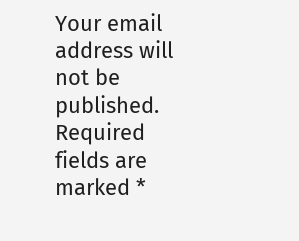Your email address will not be published. Required fields are marked *